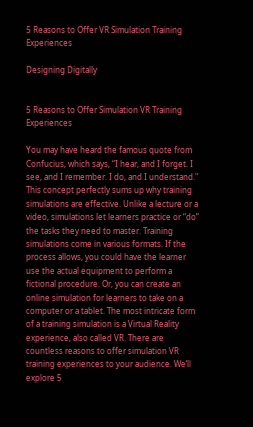5 Reasons to Offer VR Simulation Training Experiences

Designing Digitally


5 Reasons to Offer Simulation VR Training Experiences

You may have heard the famous quote from Confucius, which says, “I hear, and I forget. I see, and I remember. I do, and I understand." This concept perfectly sums up why training simulations are effective. Unlike a lecture or a video, simulations let learners practice or “do” the tasks they need to master. Training simulations come in various formats. If the process allows, you could have the learner use the actual equipment to perform a fictional procedure. Or, you can create an online simulation for learners to take on a computer or a tablet. The most intricate form of a training simulation is a Virtual Reality experience, also called VR. There are countless reasons to offer simulation VR training experiences to your audience. We’ll explore 5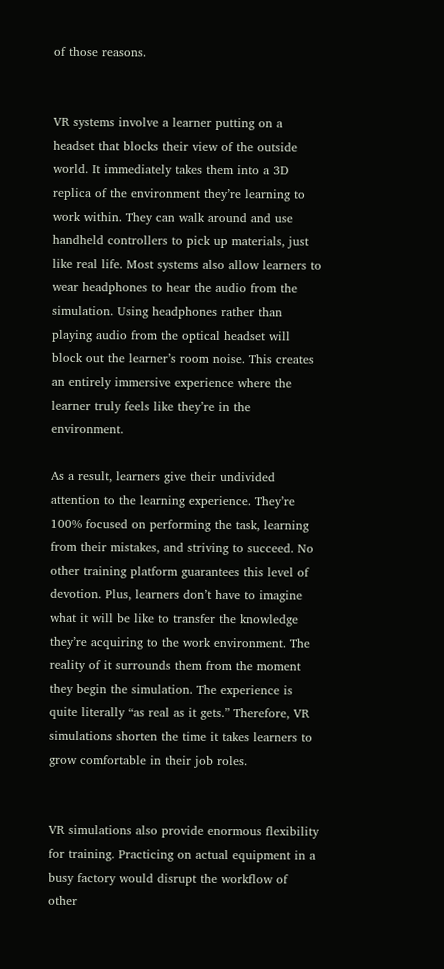of those reasons.


VR systems involve a learner putting on a headset that blocks their view of the outside world. It immediately takes them into a 3D replica of the environment they’re learning to work within. They can walk around and use handheld controllers to pick up materials, just like real life. Most systems also allow learners to wear headphones to hear the audio from the simulation. Using headphones rather than playing audio from the optical headset will block out the learner’s room noise. This creates an entirely immersive experience where the learner truly feels like they’re in the environment.

As a result, learners give their undivided attention to the learning experience. They’re 100% focused on performing the task, learning from their mistakes, and striving to succeed. No other training platform guarantees this level of devotion. Plus, learners don’t have to imagine what it will be like to transfer the knowledge they’re acquiring to the work environment. The reality of it surrounds them from the moment they begin the simulation. The experience is quite literally “as real as it gets.” Therefore, VR simulations shorten the time it takes learners to grow comfortable in their job roles.


VR simulations also provide enormous flexibility for training. Practicing on actual equipment in a busy factory would disrupt the workflow of other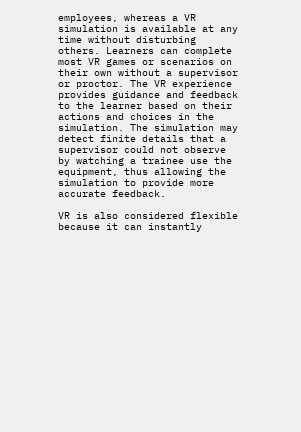employees, whereas a VR simulation is available at any time without disturbing others. Learners can complete most VR games or scenarios on their own without a supervisor or proctor. The VR experience provides guidance and feedback to the learner based on their actions and choices in the simulation. The simulation may detect finite details that a supervisor could not observe by watching a trainee use the equipment, thus allowing the simulation to provide more accurate feedback.

VR is also considered flexible because it can instantly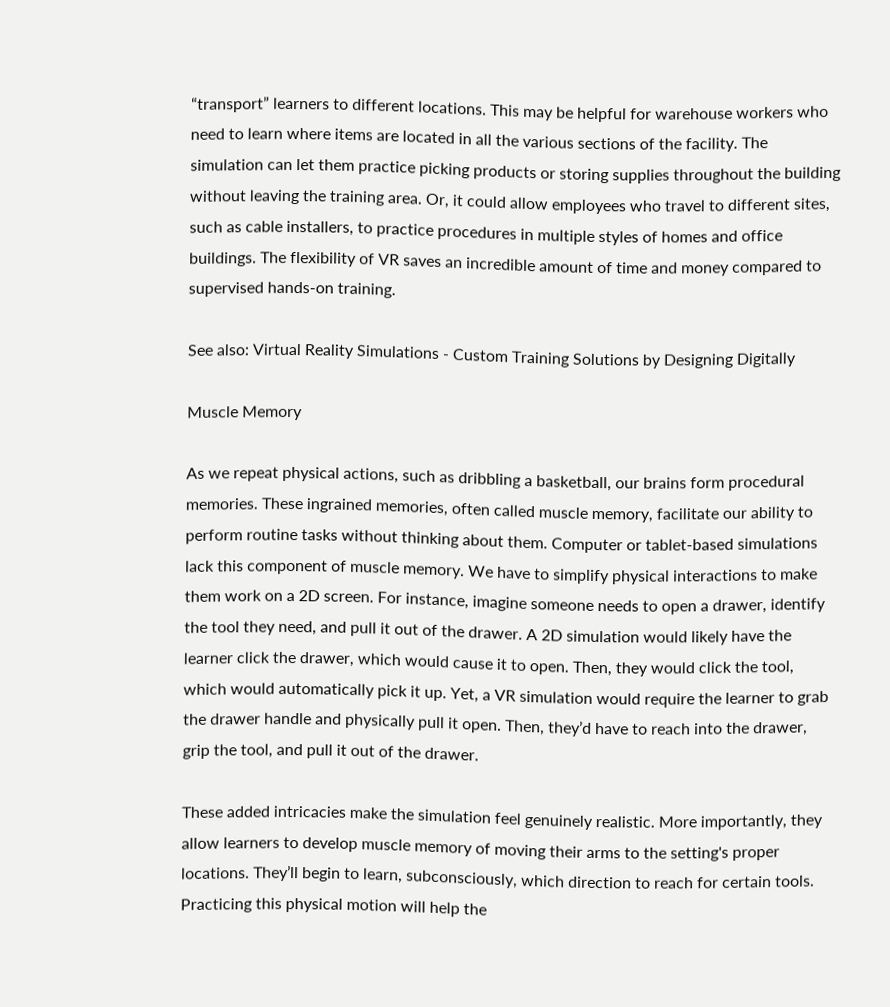“transport” learners to different locations. This may be helpful for warehouse workers who need to learn where items are located in all the various sections of the facility. The simulation can let them practice picking products or storing supplies throughout the building without leaving the training area. Or, it could allow employees who travel to different sites, such as cable installers, to practice procedures in multiple styles of homes and office buildings. The flexibility of VR saves an incredible amount of time and money compared to supervised hands-on training.

See also: Virtual Reality Simulations - Custom Training Solutions by Designing Digitally

Muscle Memory

As we repeat physical actions, such as dribbling a basketball, our brains form procedural memories. These ingrained memories, often called muscle memory, facilitate our ability to perform routine tasks without thinking about them. Computer or tablet-based simulations lack this component of muscle memory. We have to simplify physical interactions to make them work on a 2D screen. For instance, imagine someone needs to open a drawer, identify the tool they need, and pull it out of the drawer. A 2D simulation would likely have the learner click the drawer, which would cause it to open. Then, they would click the tool, which would automatically pick it up. Yet, a VR simulation would require the learner to grab the drawer handle and physically pull it open. Then, they’d have to reach into the drawer, grip the tool, and pull it out of the drawer.

These added intricacies make the simulation feel genuinely realistic. More importantly, they allow learners to develop muscle memory of moving their arms to the setting's proper locations. They’ll begin to learn, subconsciously, which direction to reach for certain tools. Practicing this physical motion will help the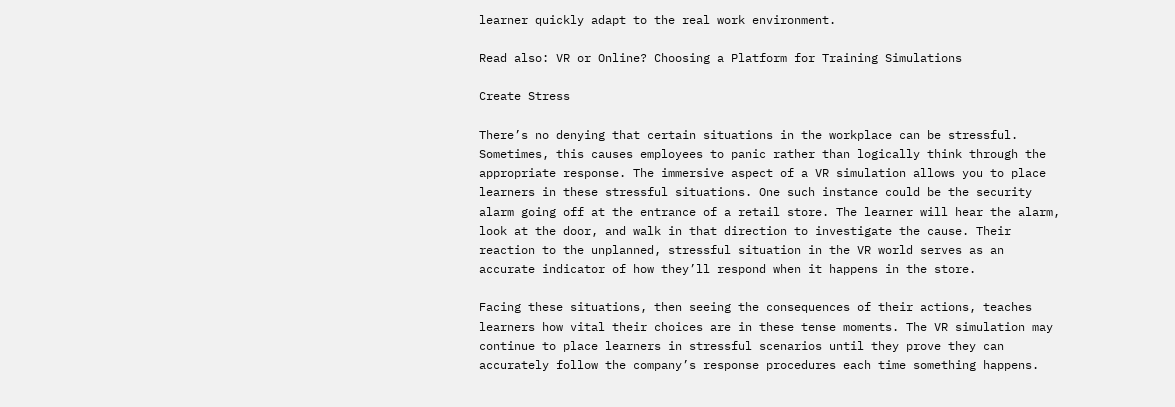learner quickly adapt to the real work environment.

Read also: VR or Online? Choosing a Platform for Training Simulations

Create Stress

There’s no denying that certain situations in the workplace can be stressful. Sometimes, this causes employees to panic rather than logically think through the appropriate response. The immersive aspect of a VR simulation allows you to place learners in these stressful situations. One such instance could be the security alarm going off at the entrance of a retail store. The learner will hear the alarm, look at the door, and walk in that direction to investigate the cause. Their reaction to the unplanned, stressful situation in the VR world serves as an accurate indicator of how they’ll respond when it happens in the store.

Facing these situations, then seeing the consequences of their actions, teaches learners how vital their choices are in these tense moments. The VR simulation may continue to place learners in stressful scenarios until they prove they can accurately follow the company’s response procedures each time something happens.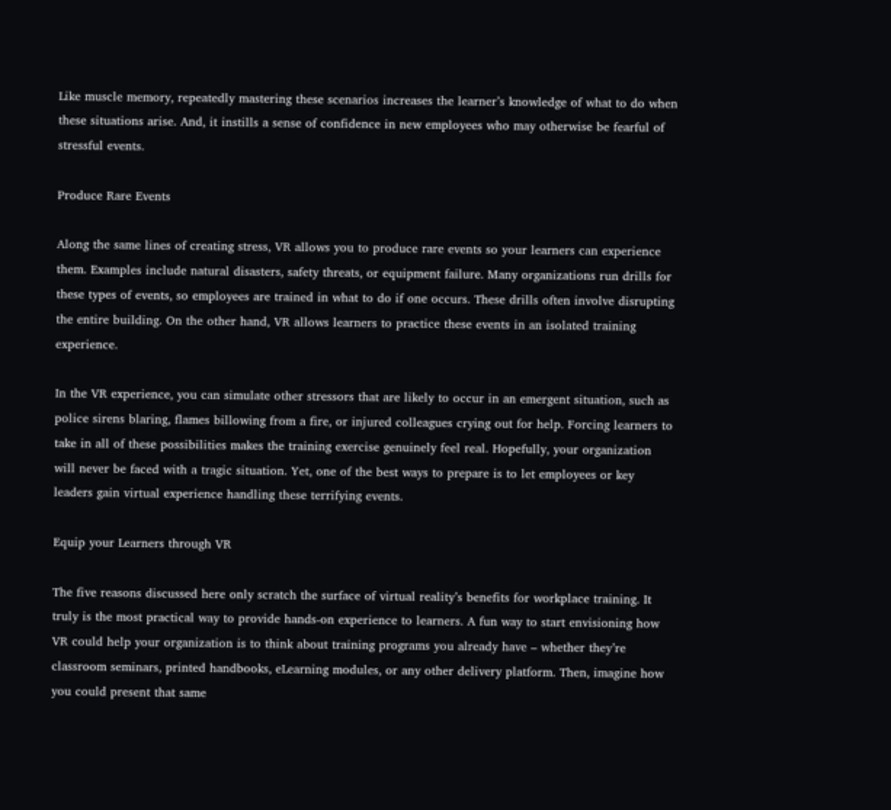Like muscle memory, repeatedly mastering these scenarios increases the learner’s knowledge of what to do when these situations arise. And, it instills a sense of confidence in new employees who may otherwise be fearful of stressful events.

Produce Rare Events

Along the same lines of creating stress, VR allows you to produce rare events so your learners can experience them. Examples include natural disasters, safety threats, or equipment failure. Many organizations run drills for these types of events, so employees are trained in what to do if one occurs. These drills often involve disrupting the entire building. On the other hand, VR allows learners to practice these events in an isolated training experience.

In the VR experience, you can simulate other stressors that are likely to occur in an emergent situation, such as police sirens blaring, flames billowing from a fire, or injured colleagues crying out for help. Forcing learners to take in all of these possibilities makes the training exercise genuinely feel real. Hopefully, your organization will never be faced with a tragic situation. Yet, one of the best ways to prepare is to let employees or key leaders gain virtual experience handling these terrifying events.

Equip your Learners through VR

The five reasons discussed here only scratch the surface of virtual reality’s benefits for workplace training. It truly is the most practical way to provide hands-on experience to learners. A fun way to start envisioning how VR could help your organization is to think about training programs you already have – whether they’re classroom seminars, printed handbooks, eLearning modules, or any other delivery platform. Then, imagine how you could present that same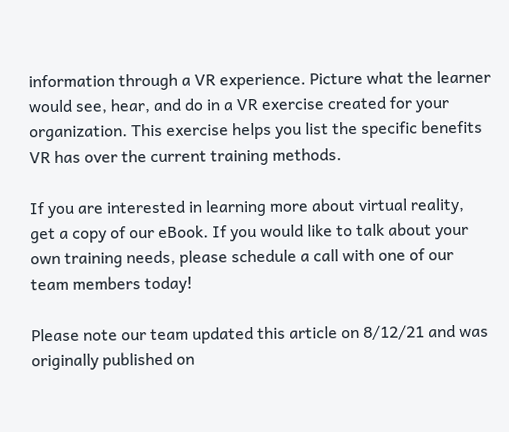information through a VR experience. Picture what the learner would see, hear, and do in a VR exercise created for your organization. This exercise helps you list the specific benefits VR has over the current training methods.

If you are interested in learning more about virtual reality, get a copy of our eBook. If you would like to talk about your own training needs, please schedule a call with one of our team members today!

Please note our team updated this article on 8/12/21 and was originally published on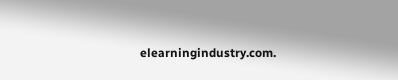elearningindustry.com.